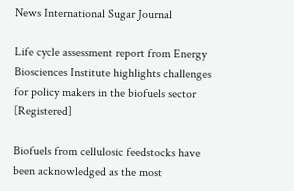News International Sugar Journal

Life cycle assessment report from Energy Biosciences Institute highlights challenges for policy makers in the biofuels sector [Registered]

Biofuels from cellulosic feedstocks have been acknowledged as the most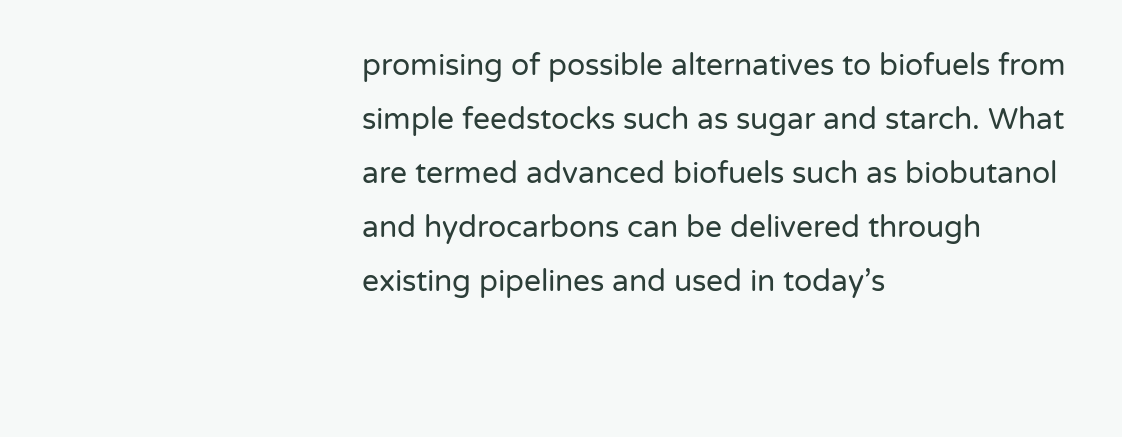promising of possible alternatives to biofuels from simple feedstocks such as sugar and starch. What are termed advanced biofuels such as biobutanol and hydrocarbons can be delivered through existing pipelines and used in today’s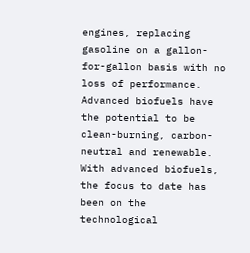engines, replacing gasoline on a gallon-for-gallon basis with no loss of performance. Advanced biofuels have the potential to be clean-burning, carbon-neutral and renewable. With advanced biofuels, the focus to date has been on the technological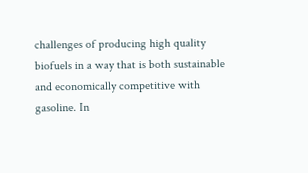challenges of producing high quality biofuels in a way that is both sustainable and economically competitive with gasoline. In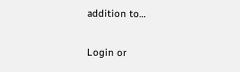addition to…

Login or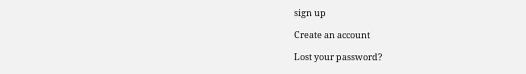sign up

Create an account

Lost your password?